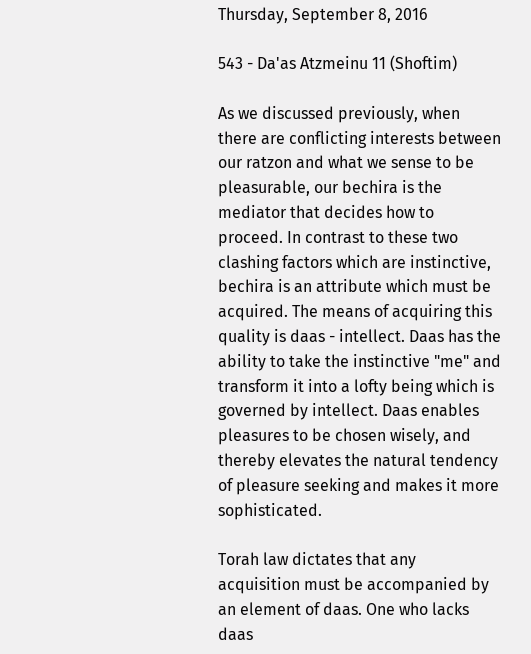Thursday, September 8, 2016

543 - Da'as Atzmeinu 11 (Shoftim)

As we discussed previously, when there are conflicting interests between our ratzon and what we sense to be pleasurable, our bechira is the mediator that decides how to proceed. In contrast to these two clashing factors which are instinctive, bechira is an attribute which must be acquired. The means of acquiring this quality is daas - intellect. Daas has the ability to take the instinctive "me" and transform it into a lofty being which is governed by intellect. Daas enables pleasures to be chosen wisely, and thereby elevates the natural tendency of pleasure seeking and makes it more sophisticated.

Torah law dictates that any acquisition must be accompanied by an element of daas. One who lacks daas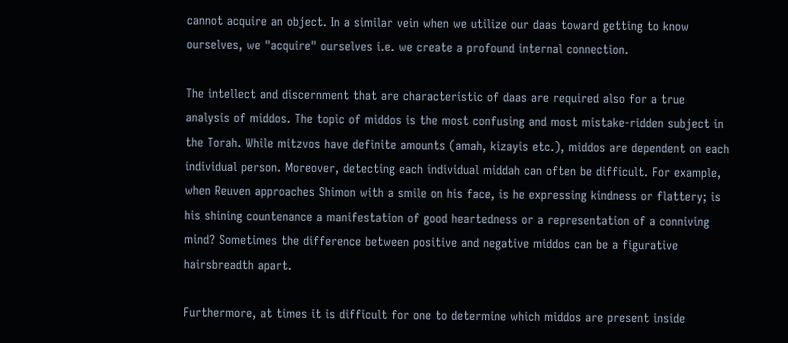cannot acquire an object. In a similar vein when we utilize our daas toward getting to know ourselves, we "acquire" ourselves i.e. we create a profound internal connection.

The intellect and discernment that are characteristic of daas are required also for a true analysis of middos. The topic of middos is the most confusing and most mistake-ridden subject in the Torah. While mitzvos have definite amounts (amah, kizayis etc.), middos are dependent on each individual person. Moreover, detecting each individual middah can often be difficult. For example, when Reuven approaches Shimon with a smile on his face, is he expressing kindness or flattery; is his shining countenance a manifestation of good heartedness or a representation of a conniving mind? Sometimes the difference between positive and negative middos can be a figurative hairsbreadth apart.

Furthermore, at times it is difficult for one to determine which middos are present inside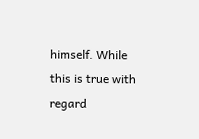himself. While this is true with regard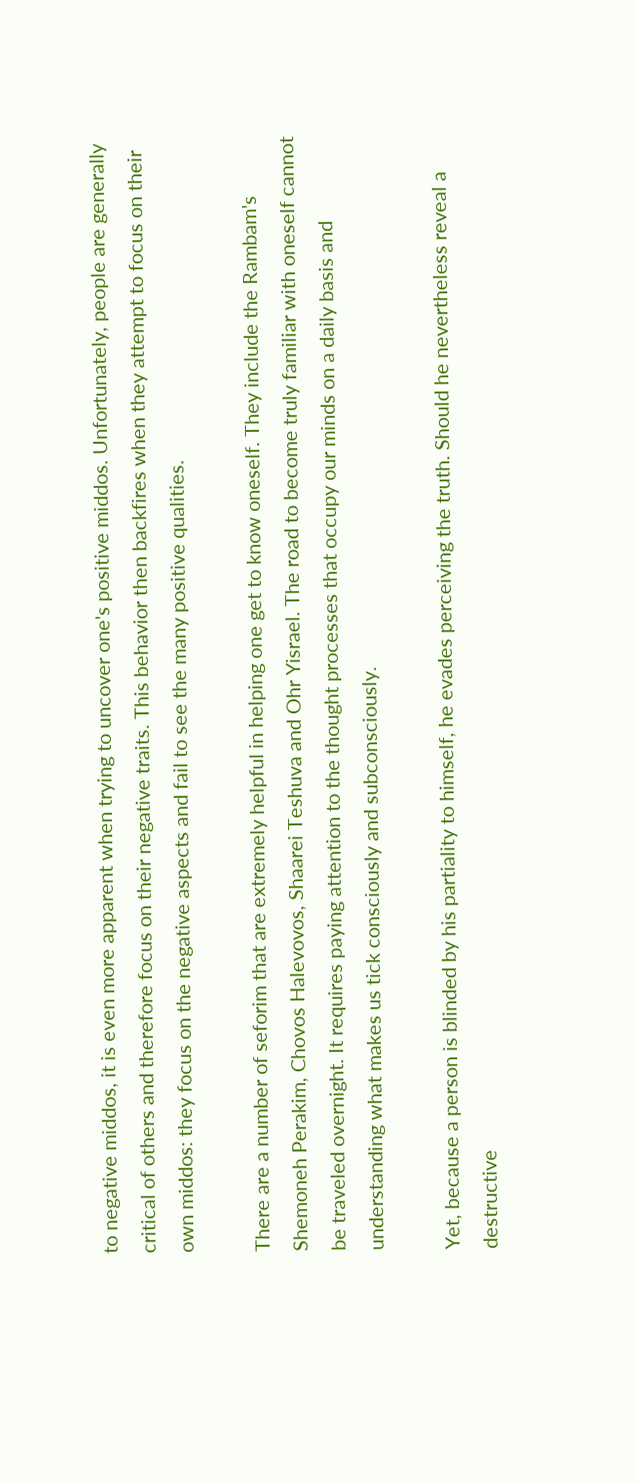to negative middos, it is even more apparent when trying to uncover one's positive middos. Unfortunately, people are generally critical of others and therefore focus on their negative traits. This behavior then backfires when they attempt to focus on their own middos: they focus on the negative aspects and fail to see the many positive qualities.

There are a number of seforim that are extremely helpful in helping one get to know oneself. They include the Rambam's Shemoneh Perakim, Chovos Halevovos, Shaarei Teshuva and Ohr Yisrael. The road to become truly familiar with oneself cannot be traveled overnight. It requires paying attention to the thought processes that occupy our minds on a daily basis and understanding what makes us tick consciously and subconsciously.

Yet, because a person is blinded by his partiality to himself, he evades perceiving the truth. Should he nevertheless reveal a destructive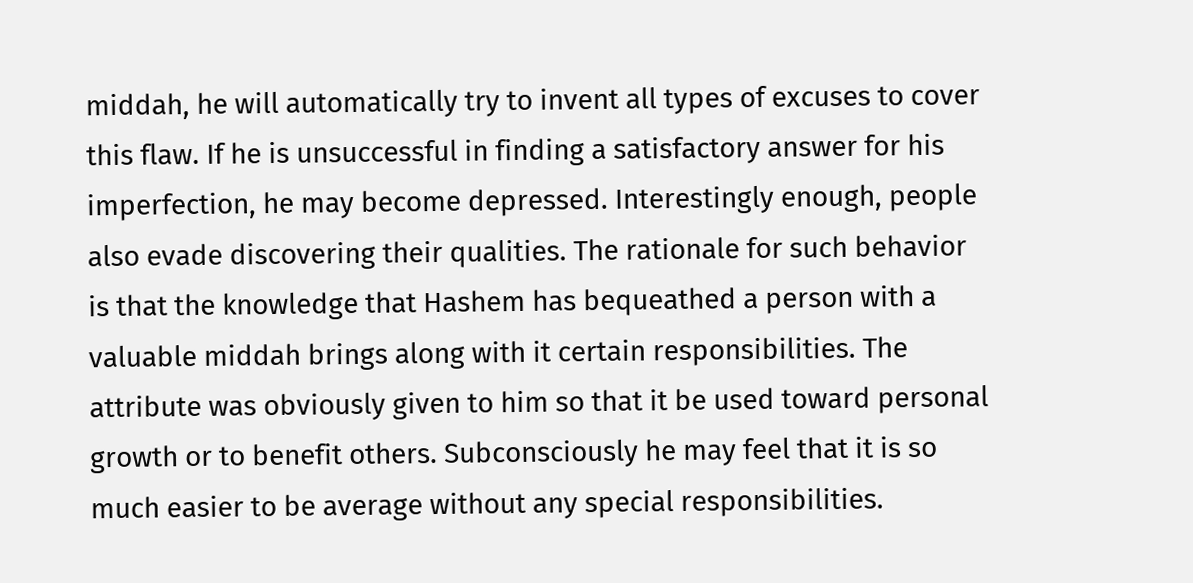middah, he will automatically try to invent all types of excuses to cover this flaw. If he is unsuccessful in finding a satisfactory answer for his imperfection, he may become depressed. Interestingly enough, people also evade discovering their qualities. The rationale for such behavior is that the knowledge that Hashem has bequeathed a person with a valuable middah brings along with it certain responsibilities. The attribute was obviously given to him so that it be used toward personal growth or to benefit others. Subconsciously he may feel that it is so much easier to be average without any special responsibilities.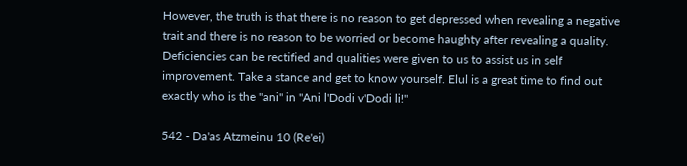However, the truth is that there is no reason to get depressed when revealing a negative trait and there is no reason to be worried or become haughty after revealing a quality. Deficiencies can be rectified and qualities were given to us to assist us in self improvement. Take a stance and get to know yourself. Elul is a great time to find out exactly who is the "ani" in "Ani l'Dodi v'Dodi li!"

542 - Da'as Atzmeinu 10 (Re'ei)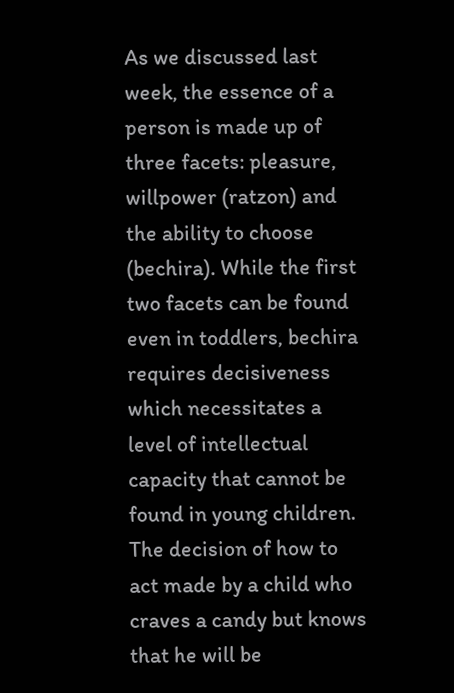As we discussed last week, the essence of a person is made up of three facets: pleasure, willpower (ratzon) and the ability to choose (bechira). While the first two facets can be found even in toddlers, bechira requires decisiveness which necessitates a level of intellectual capacity that cannot be found in young children. The decision of how to act made by a child who craves a candy but knows that he will be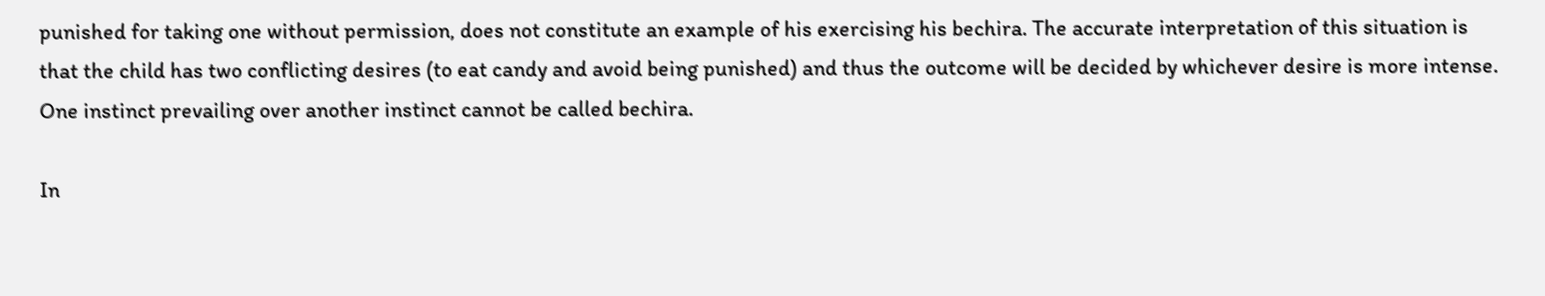punished for taking one without permission, does not constitute an example of his exercising his bechira. The accurate interpretation of this situation is that the child has two conflicting desires (to eat candy and avoid being punished) and thus the outcome will be decided by whichever desire is more intense. One instinct prevailing over another instinct cannot be called bechira.

In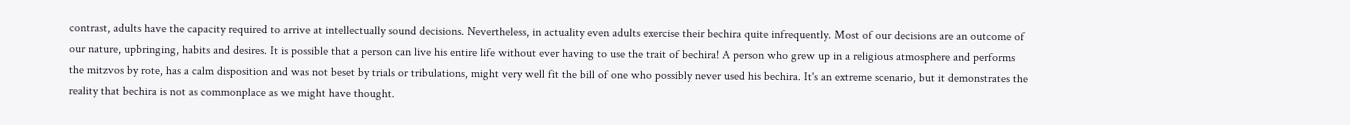contrast, adults have the capacity required to arrive at intellectually sound decisions. Nevertheless, in actuality even adults exercise their bechira quite infrequently. Most of our decisions are an outcome of our nature, upbringing, habits and desires. It is possible that a person can live his entire life without ever having to use the trait of bechira! A person who grew up in a religious atmosphere and performs the mitzvos by rote, has a calm disposition and was not beset by trials or tribulations, might very well fit the bill of one who possibly never used his bechira. It's an extreme scenario, but it demonstrates the reality that bechira is not as commonplace as we might have thought.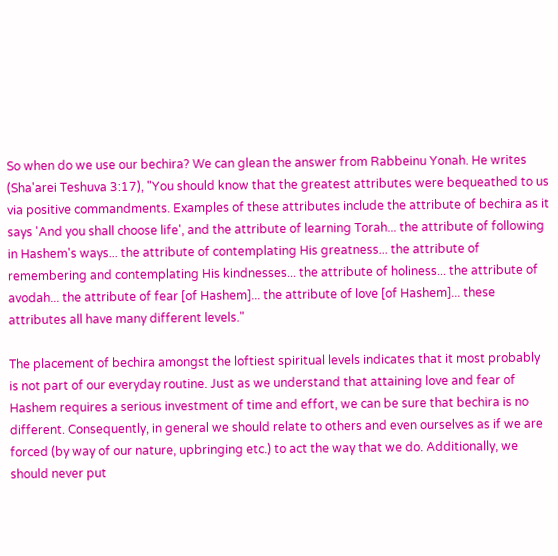So when do we use our bechira? We can glean the answer from Rabbeinu Yonah. He writes (Sha'arei Teshuva 3:17), "You should know that the greatest attributes were bequeathed to us via positive commandments. Examples of these attributes include the attribute of bechira as it says 'And you shall choose life', and the attribute of learning Torah... the attribute of following in Hashem's ways... the attribute of contemplating His greatness... the attribute of remembering and contemplating His kindnesses... the attribute of holiness... the attribute of avodah... the attribute of fear [of Hashem]... the attribute of love [of Hashem]... these attributes all have many different levels."

The placement of bechira amongst the loftiest spiritual levels indicates that it most probably is not part of our everyday routine. Just as we understand that attaining love and fear of Hashem requires a serious investment of time and effort, we can be sure that bechira is no different. Consequently, in general we should relate to others and even ourselves as if we are forced (by way of our nature, upbringing etc.) to act the way that we do. Additionally, we should never put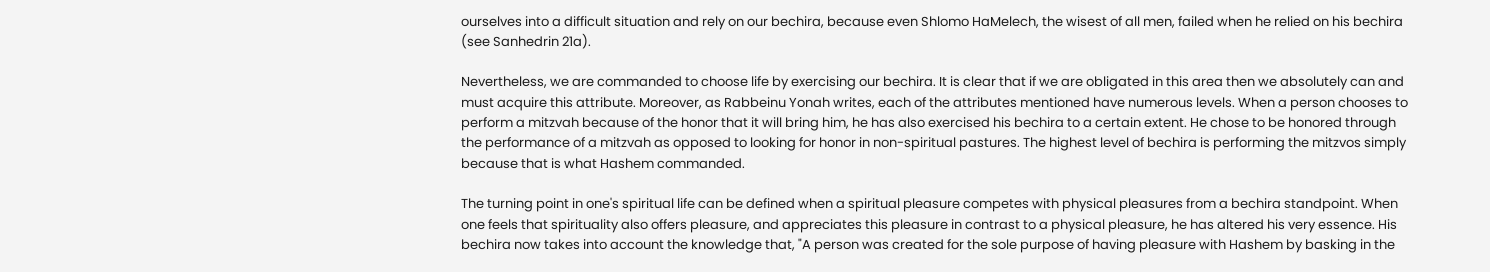ourselves into a difficult situation and rely on our bechira, because even Shlomo HaMelech, the wisest of all men, failed when he relied on his bechira (see Sanhedrin 21a).

Nevertheless, we are commanded to choose life by exercising our bechira. It is clear that if we are obligated in this area then we absolutely can and must acquire this attribute. Moreover, as Rabbeinu Yonah writes, each of the attributes mentioned have numerous levels. When a person chooses to perform a mitzvah because of the honor that it will bring him, he has also exercised his bechira to a certain extent. He chose to be honored through the performance of a mitzvah as opposed to looking for honor in non-spiritual pastures. The highest level of bechira is performing the mitzvos simply because that is what Hashem commanded.

The turning point in one's spiritual life can be defined when a spiritual pleasure competes with physical pleasures from a bechira standpoint. When one feels that spirituality also offers pleasure, and appreciates this pleasure in contrast to a physical pleasure, he has altered his very essence. His bechira now takes into account the knowledge that, "A person was created for the sole purpose of having pleasure with Hashem by basking in the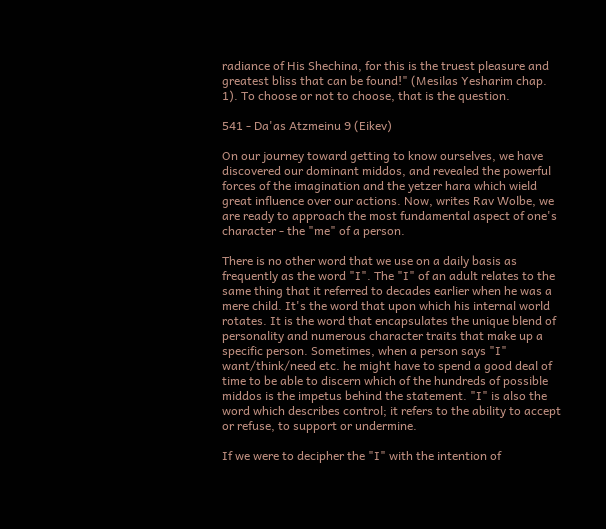radiance of His Shechina, for this is the truest pleasure and greatest bliss that can be found!" (Mesilas Yesharim chap. 1). To choose or not to choose, that is the question.

541 - Da'as Atzmeinu 9 (Eikev)

On our journey toward getting to know ourselves, we have discovered our dominant middos, and revealed the powerful forces of the imagination and the yetzer hara which wield great influence over our actions. Now, writes Rav Wolbe, we are ready to approach the most fundamental aspect of one's character - the "me" of a person.

There is no other word that we use on a daily basis as frequently as the word "I". The "I" of an adult relates to the same thing that it referred to decades earlier when he was a mere child. It's the word that upon which his internal world rotates. It is the word that encapsulates the unique blend of personality and numerous character traits that make up a specific person. Sometimes, when a person says "I" want/think/need etc. he might have to spend a good deal of time to be able to discern which of the hundreds of possible middos is the impetus behind the statement. "I" is also the word which describes control; it refers to the ability to accept or refuse, to support or undermine.

If we were to decipher the "I" with the intention of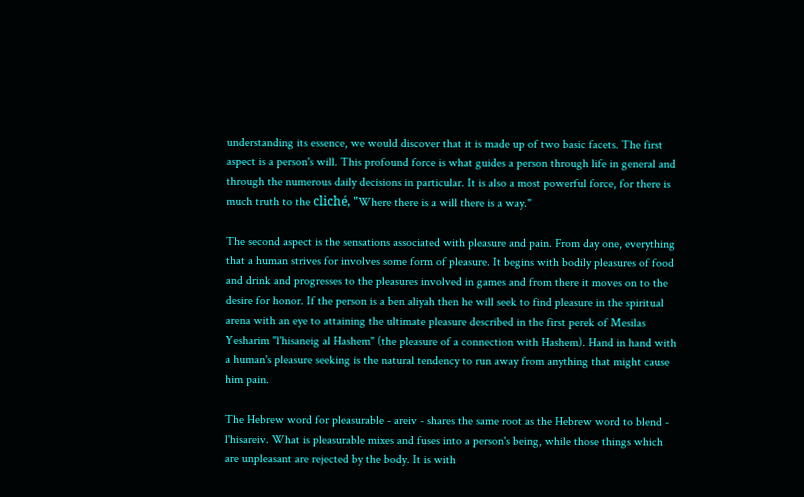understanding its essence, we would discover that it is made up of two basic facets. The first aspect is a person's will. This profound force is what guides a person through life in general and through the numerous daily decisions in particular. It is also a most powerful force, for there is much truth to the cliché, "Where there is a will there is a way."

The second aspect is the sensations associated with pleasure and pain. From day one, everything that a human strives for involves some form of pleasure. It begins with bodily pleasures of food and drink and progresses to the pleasures involved in games and from there it moves on to the desire for honor. If the person is a ben aliyah then he will seek to find pleasure in the spiritual arena with an eye to attaining the ultimate pleasure described in the first perek of Mesilas Yesharim "l'hisaneig al Hashem" (the pleasure of a connection with Hashem). Hand in hand with a human's pleasure seeking is the natural tendency to run away from anything that might cause him pain.

The Hebrew word for pleasurable - areiv - shares the same root as the Hebrew word to blend - l'hisareiv. What is pleasurable mixes and fuses into a person's being, while those things which are unpleasant are rejected by the body. It is with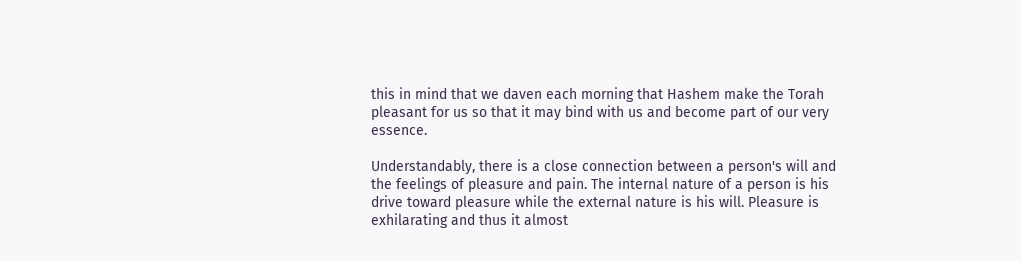this in mind that we daven each morning that Hashem make the Torah pleasant for us so that it may bind with us and become part of our very essence.

Understandably, there is a close connection between a person's will and the feelings of pleasure and pain. The internal nature of a person is his drive toward pleasure while the external nature is his will. Pleasure is exhilarating and thus it almost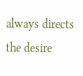always directs the desire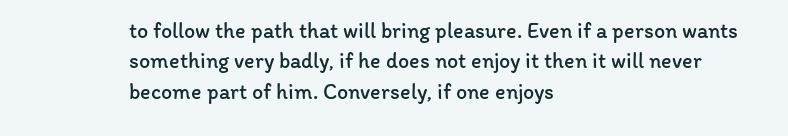to follow the path that will bring pleasure. Even if a person wants something very badly, if he does not enjoy it then it will never become part of him. Conversely, if one enjoys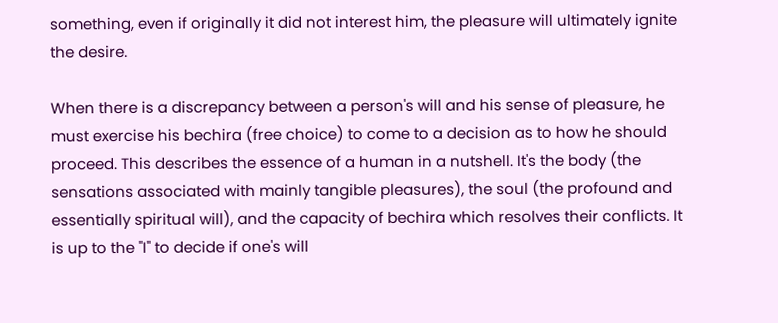something, even if originally it did not interest him, the pleasure will ultimately ignite the desire.

When there is a discrepancy between a person's will and his sense of pleasure, he must exercise his bechira (free choice) to come to a decision as to how he should proceed. This describes the essence of a human in a nutshell. It's the body (the sensations associated with mainly tangible pleasures), the soul (the profound and essentially spiritual will), and the capacity of bechira which resolves their conflicts. It is up to the "I" to decide if one's will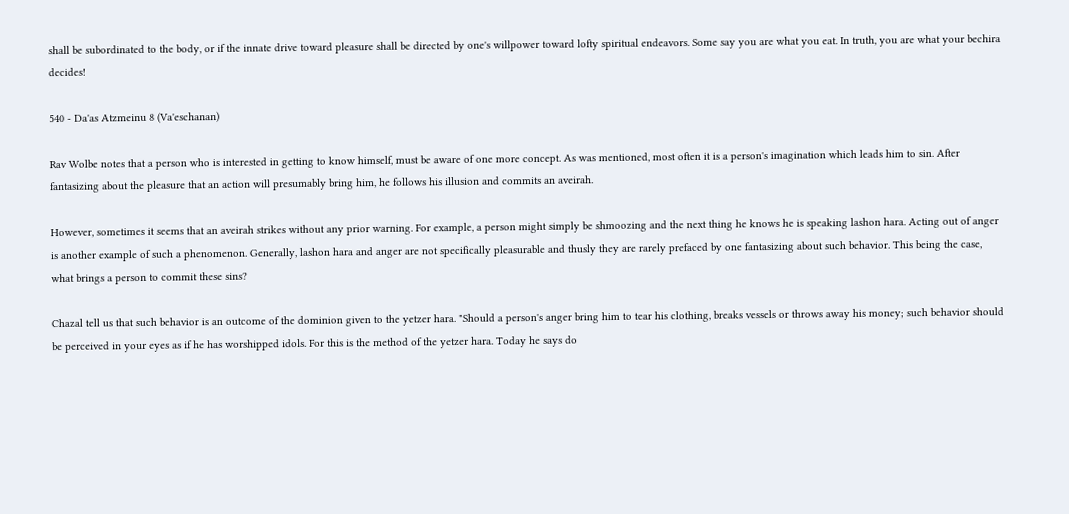shall be subordinated to the body, or if the innate drive toward pleasure shall be directed by one's willpower toward lofty spiritual endeavors. Some say you are what you eat. In truth, you are what your bechira decides!

540 - Da'as Atzmeinu 8 (Va'eschanan)

Rav Wolbe notes that a person who is interested in getting to know himself, must be aware of one more concept. As was mentioned, most often it is a person's imagination which leads him to sin. After fantasizing about the pleasure that an action will presumably bring him, he follows his illusion and commits an aveirah.

However, sometimes it seems that an aveirah strikes without any prior warning. For example, a person might simply be shmoozing and the next thing he knows he is speaking lashon hara. Acting out of anger is another example of such a phenomenon. Generally, lashon hara and anger are not specifically pleasurable and thusly they are rarely prefaced by one fantasizing about such behavior. This being the case, what brings a person to commit these sins?

Chazal tell us that such behavior is an outcome of the dominion given to the yetzer hara. "Should a person's anger bring him to tear his clothing, breaks vessels or throws away his money; such behavior should be perceived in your eyes as if he has worshipped idols. For this is the method of the yetzer hara. Today he says do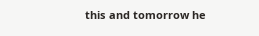this and tomorrow he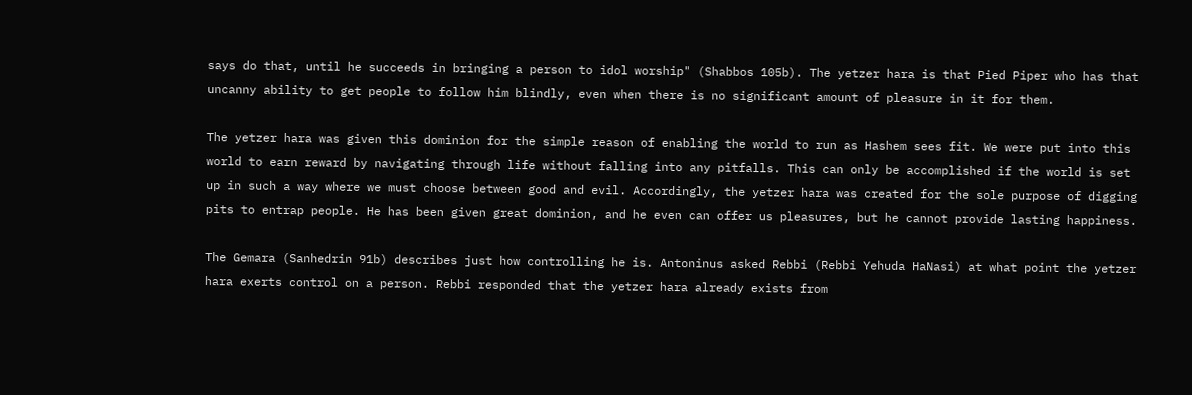says do that, until he succeeds in bringing a person to idol worship" (Shabbos 105b). The yetzer hara is that Pied Piper who has that uncanny ability to get people to follow him blindly, even when there is no significant amount of pleasure in it for them.

The yetzer hara was given this dominion for the simple reason of enabling the world to run as Hashem sees fit. We were put into this world to earn reward by navigating through life without falling into any pitfalls. This can only be accomplished if the world is set up in such a way where we must choose between good and evil. Accordingly, the yetzer hara was created for the sole purpose of digging pits to entrap people. He has been given great dominion, and he even can offer us pleasures, but he cannot provide lasting happiness.

The Gemara (Sanhedrin 91b) describes just how controlling he is. Antoninus asked Rebbi (Rebbi Yehuda HaNasi) at what point the yetzer hara exerts control on a person. Rebbi responded that the yetzer hara already exists from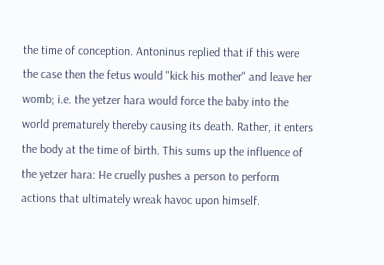the time of conception. Antoninus replied that if this were the case then the fetus would "kick his mother" and leave her womb; i.e. the yetzer hara would force the baby into the world prematurely thereby causing its death. Rather, it enters the body at the time of birth. This sums up the influence of the yetzer hara: He cruelly pushes a person to perform actions that ultimately wreak havoc upon himself.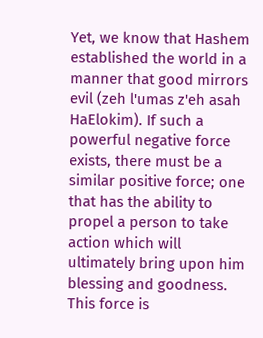Yet, we know that Hashem established the world in a manner that good mirrors evil (zeh l'umas z'eh asah HaElokim). If such a powerful negative force exists, there must be a similar positive force; one that has the ability to propel a person to take action which will ultimately bring upon him blessing and goodness. This force is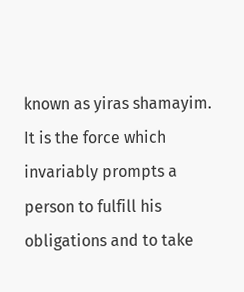known as yiras shamayim. It is the force which invariably prompts a person to fulfill his obligations and to take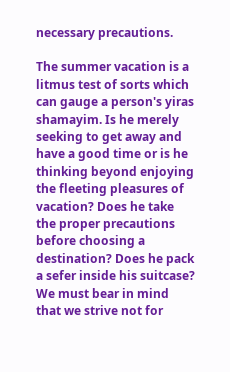necessary precautions.

The summer vacation is a litmus test of sorts which can gauge a person's yiras shamayim. Is he merely seeking to get away and have a good time or is he thinking beyond enjoying the fleeting pleasures of vacation? Does he take the proper precautions before choosing a destination? Does he pack a sefer inside his suitcase? We must bear in mind that we strive not for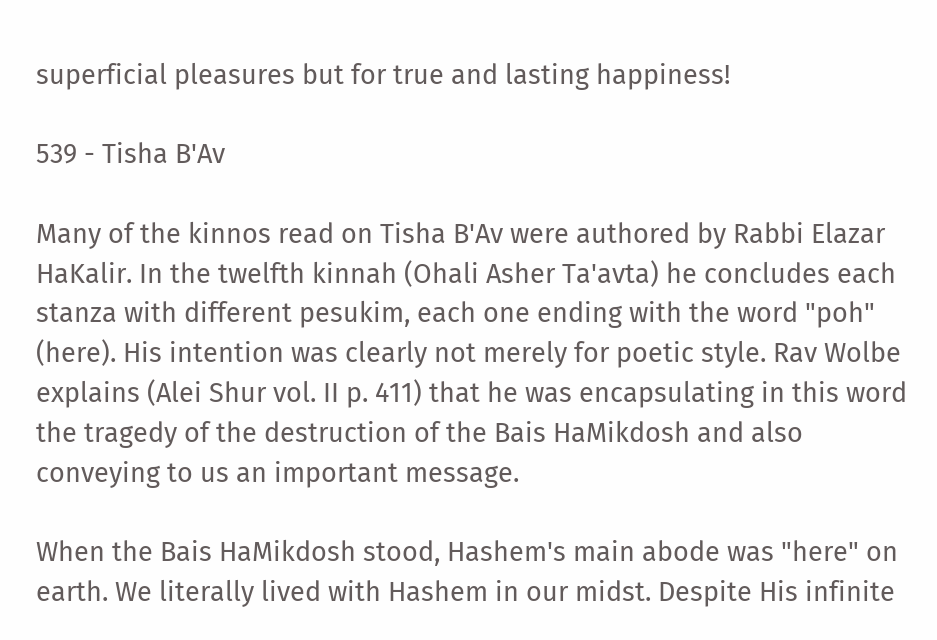superficial pleasures but for true and lasting happiness!

539 - Tisha B'Av

Many of the kinnos read on Tisha B'Av were authored by Rabbi Elazar HaKalir. In the twelfth kinnah (Ohali Asher Ta'avta) he concludes each stanza with different pesukim, each one ending with the word "poh" (here). His intention was clearly not merely for poetic style. Rav Wolbe explains (Alei Shur vol. II p. 411) that he was encapsulating in this word the tragedy of the destruction of the Bais HaMikdosh and also conveying to us an important message.

When the Bais HaMikdosh stood, Hashem's main abode was "here" on earth. We literally lived with Hashem in our midst. Despite His infinite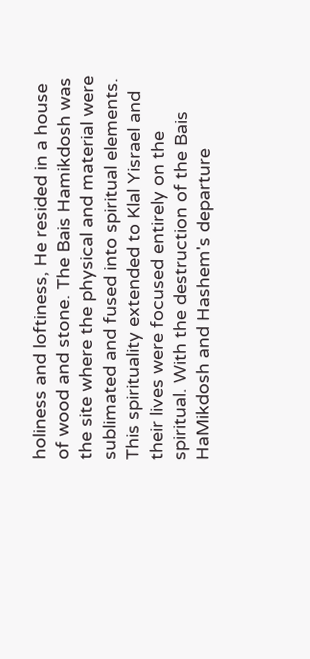holiness and loftiness, He resided in a house of wood and stone. The Bais Hamikdosh was the site where the physical and material were sublimated and fused into spiritual elements. This spirituality extended to Klal Yisrael and their lives were focused entirely on the spiritual. With the destruction of the Bais HaMikdosh and Hashem's departure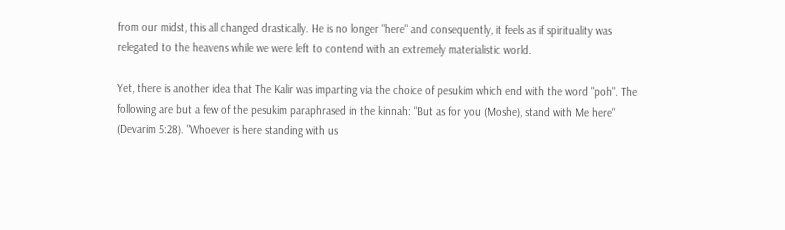from our midst, this all changed drastically. He is no longer "here" and consequently, it feels as if spirituality was relegated to the heavens while we were left to contend with an extremely materialistic world.

Yet, there is another idea that The Kalir was imparting via the choice of pesukim which end with the word "poh". The following are but a few of the pesukim paraphrased in the kinnah: "But as for you (Moshe), stand with Me here" (Devarim 5:28). "Whoever is here standing with us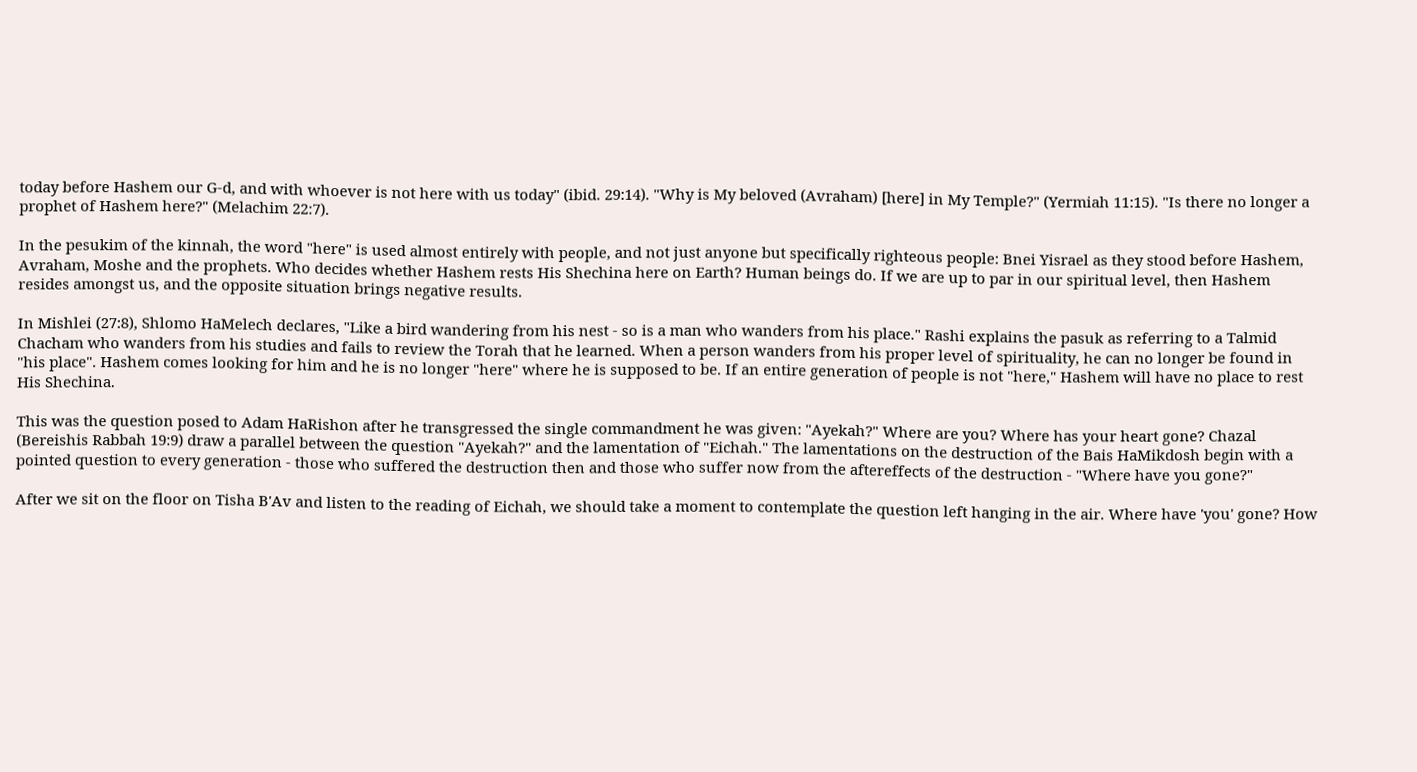today before Hashem our G-d, and with whoever is not here with us today" (ibid. 29:14). "Why is My beloved (Avraham) [here] in My Temple?" (Yermiah 11:15). "Is there no longer a prophet of Hashem here?" (Melachim 22:7).

In the pesukim of the kinnah, the word "here" is used almost entirely with people, and not just anyone but specifically righteous people: Bnei Yisrael as they stood before Hashem, Avraham, Moshe and the prophets. Who decides whether Hashem rests His Shechina here on Earth? Human beings do. If we are up to par in our spiritual level, then Hashem resides amongst us, and the opposite situation brings negative results.

In Mishlei (27:8), Shlomo HaMelech declares, "Like a bird wandering from his nest - so is a man who wanders from his place." Rashi explains the pasuk as referring to a Talmid Chacham who wanders from his studies and fails to review the Torah that he learned. When a person wanders from his proper level of spirituality, he can no longer be found in "his place". Hashem comes looking for him and he is no longer "here" where he is supposed to be. If an entire generation of people is not "here," Hashem will have no place to rest His Shechina.

This was the question posed to Adam HaRishon after he transgressed the single commandment he was given: "Ayekah?" Where are you? Where has your heart gone? Chazal (Bereishis Rabbah 19:9) draw a parallel between the question "Ayekah?" and the lamentation of "Eichah." The lamentations on the destruction of the Bais HaMikdosh begin with a pointed question to every generation - those who suffered the destruction then and those who suffer now from the aftereffects of the destruction - "Where have you gone?"

After we sit on the floor on Tisha B'Av and listen to the reading of Eichah, we should take a moment to contemplate the question left hanging in the air. Where have 'you' gone? How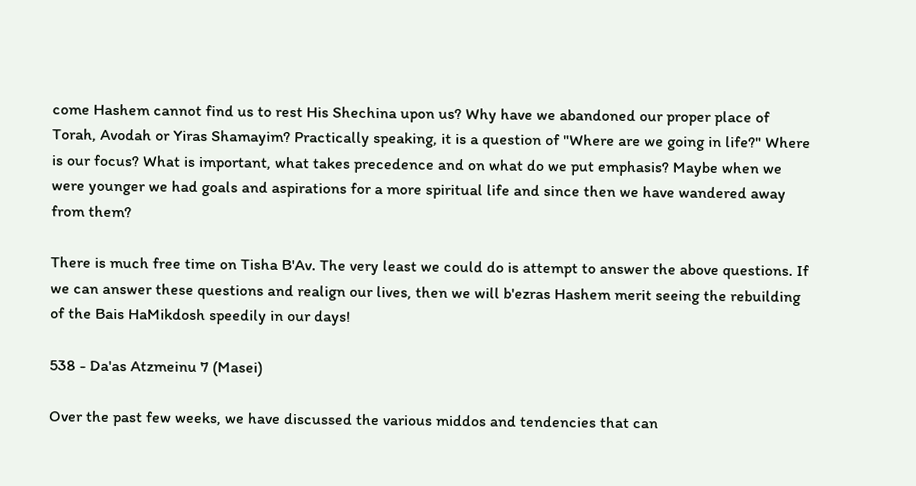come Hashem cannot find us to rest His Shechina upon us? Why have we abandoned our proper place of Torah, Avodah or Yiras Shamayim? Practically speaking, it is a question of "Where are we going in life?" Where is our focus? What is important, what takes precedence and on what do we put emphasis? Maybe when we were younger we had goals and aspirations for a more spiritual life and since then we have wandered away from them?

There is much free time on Tisha B'Av. The very least we could do is attempt to answer the above questions. If we can answer these questions and realign our lives, then we will b'ezras Hashem merit seeing the rebuilding of the Bais HaMikdosh speedily in our days!

538 - Da'as Atzmeinu 7 (Masei)

Over the past few weeks, we have discussed the various middos and tendencies that can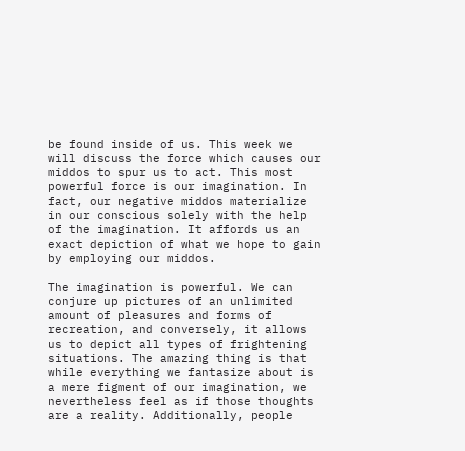be found inside of us. This week we will discuss the force which causes our middos to spur us to act. This most powerful force is our imagination. In fact, our negative middos materialize in our conscious solely with the help of the imagination. It affords us an exact depiction of what we hope to gain by employing our middos.

The imagination is powerful. We can conjure up pictures of an unlimited amount of pleasures and forms of recreation, and conversely, it allows us to depict all types of frightening situations. The amazing thing is that while everything we fantasize about is a mere figment of our imagination, we nevertheless feel as if those thoughts are a reality. Additionally, people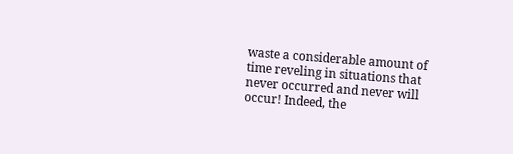waste a considerable amount of time reveling in situations that never occurred and never will occur! Indeed, the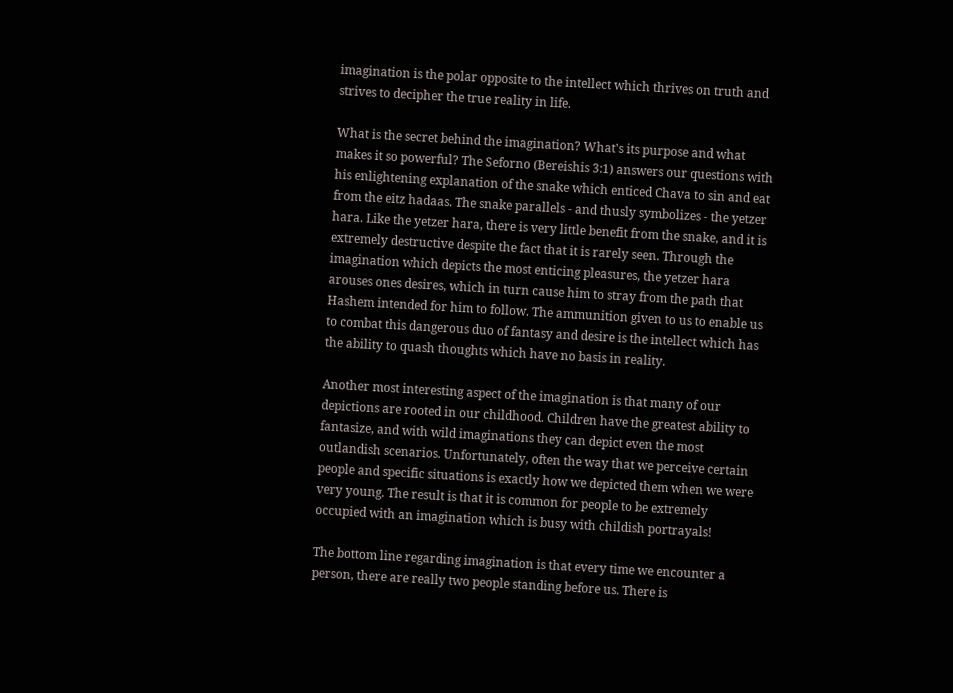imagination is the polar opposite to the intellect which thrives on truth and strives to decipher the true reality in life.

What is the secret behind the imagination? What's its purpose and what makes it so powerful? The Seforno (Bereishis 3:1) answers our questions with his enlightening explanation of the snake which enticed Chava to sin and eat from the eitz hadaas. The snake parallels - and thusly symbolizes - the yetzer hara. Like the yetzer hara, there is very little benefit from the snake, and it is extremely destructive despite the fact that it is rarely seen. Through the imagination which depicts the most enticing pleasures, the yetzer hara arouses ones desires, which in turn cause him to stray from the path that Hashem intended for him to follow. The ammunition given to us to enable us to combat this dangerous duo of fantasy and desire is the intellect which has the ability to quash thoughts which have no basis in reality.

Another most interesting aspect of the imagination is that many of our depictions are rooted in our childhood. Children have the greatest ability to fantasize, and with wild imaginations they can depict even the most outlandish scenarios. Unfortunately, often the way that we perceive certain people and specific situations is exactly how we depicted them when we were very young. The result is that it is common for people to be extremely occupied with an imagination which is busy with childish portrayals!

The bottom line regarding imagination is that every time we encounter a person, there are really two people standing before us. There is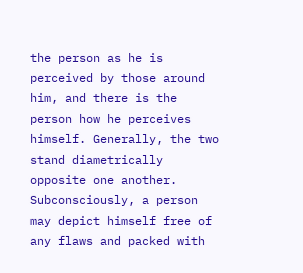the person as he is perceived by those around him, and there is the person how he perceives himself. Generally, the two stand diametrically opposite one another. Subconsciously, a person may depict himself free of any flaws and packed with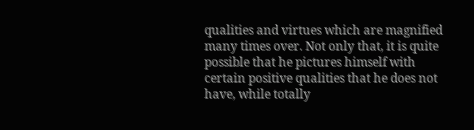qualities and virtues which are magnified many times over. Not only that, it is quite possible that he pictures himself with certain positive qualities that he does not have, while totally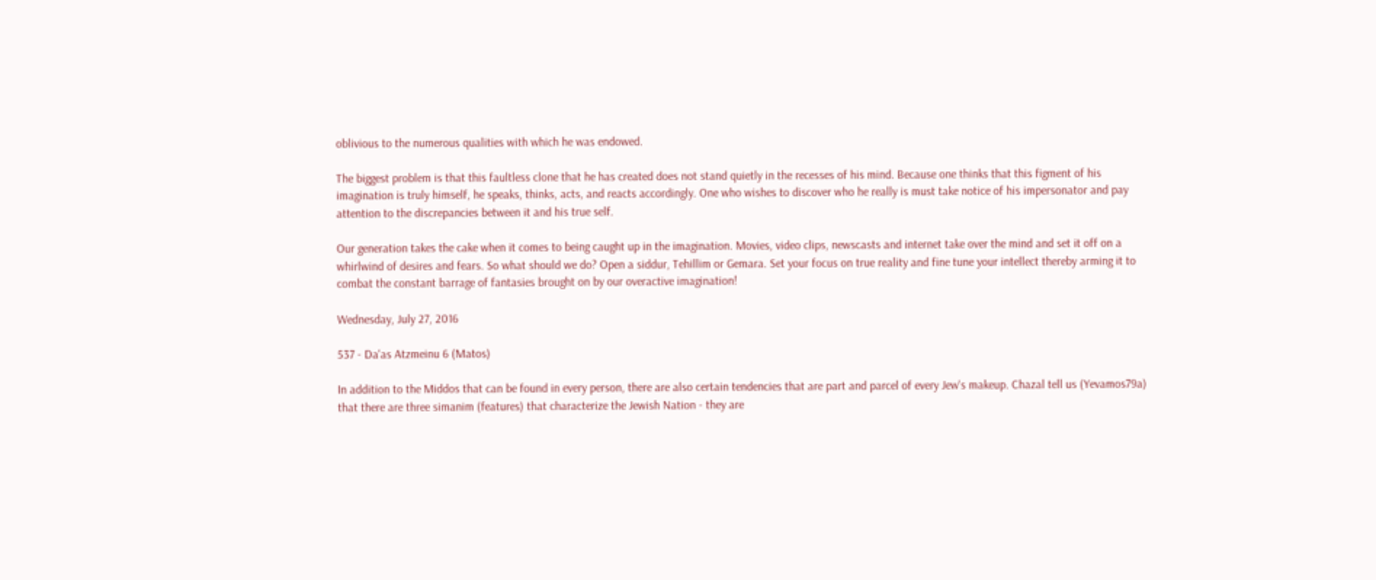oblivious to the numerous qualities with which he was endowed.

The biggest problem is that this faultless clone that he has created does not stand quietly in the recesses of his mind. Because one thinks that this figment of his imagination is truly himself, he speaks, thinks, acts, and reacts accordingly. One who wishes to discover who he really is must take notice of his impersonator and pay attention to the discrepancies between it and his true self.

Our generation takes the cake when it comes to being caught up in the imagination. Movies, video clips, newscasts and internet take over the mind and set it off on a whirlwind of desires and fears. So what should we do? Open a siddur, Tehillim or Gemara. Set your focus on true reality and fine tune your intellect thereby arming it to combat the constant barrage of fantasies brought on by our overactive imagination!

Wednesday, July 27, 2016

537 - Da'as Atzmeinu 6 (Matos)

In addition to the Middos that can be found in every person, there are also certain tendencies that are part and parcel of every Jew's makeup. Chazal tell us (Yevamos79a) that there are three simanim (features) that characterize the Jewish Nation - they are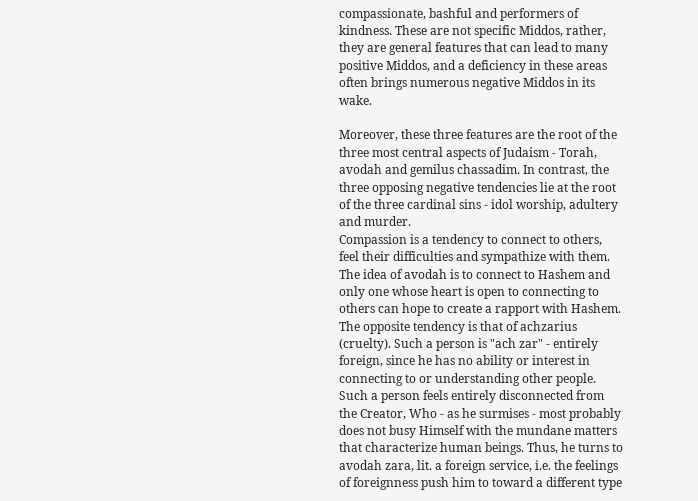compassionate, bashful and performers of kindness. These are not specific Middos, rather, they are general features that can lead to many positive Middos, and a deficiency in these areas often brings numerous negative Middos in its wake.

Moreover, these three features are the root of the three most central aspects of Judaism - Torah, avodah and gemilus chassadim. In contrast, the three opposing negative tendencies lie at the root of the three cardinal sins - idol worship, adultery and murder.
Compassion is a tendency to connect to others, feel their difficulties and sympathize with them. The idea of avodah is to connect to Hashem and only one whose heart is open to connecting to others can hope to create a rapport with Hashem. The opposite tendency is that of achzarius (cruelty). Such a person is "ach zar" - entirely foreign, since he has no ability or interest in connecting to or understanding other people. Such a person feels entirely disconnected from the Creator, Who - as he surmises - most probably does not busy Himself with the mundane matters that characterize human beings. Thus, he turns to avodah zara, lit. a foreign service, i.e. the feelings of foreignness push him to toward a different type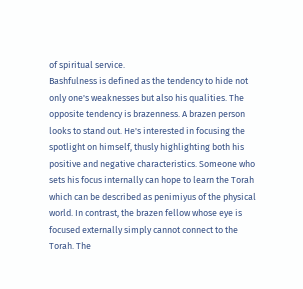of spiritual service.
Bashfulness is defined as the tendency to hide not only one's weaknesses but also his qualities. The opposite tendency is brazenness. A brazen person looks to stand out. He's interested in focusing the spotlight on himself, thusly highlighting both his positive and negative characteristics. Someone who sets his focus internally can hope to learn the Torah which can be described as penimiyus of the physical world. In contrast, the brazen fellow whose eye is focused externally simply cannot connect to the Torah. The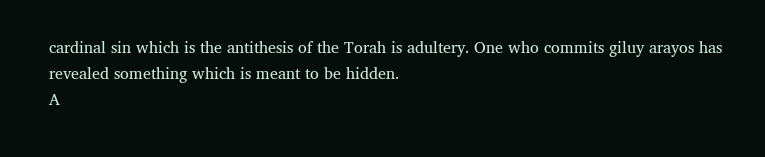cardinal sin which is the antithesis of the Torah is adultery. One who commits giluy arayos has revealed something which is meant to be hidden.
A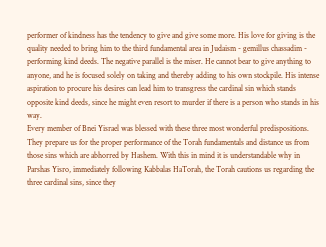performer of kindness has the tendency to give and give some more. His love for giving is the quality needed to bring him to the third fundamental area in Judaism - gemillus chassadim - performing kind deeds. The negative parallel is the miser. He cannot bear to give anything to anyone, and he is focused solely on taking and thereby adding to his own stockpile. His intense aspiration to procure his desires can lead him to transgress the cardinal sin which stands opposite kind deeds, since he might even resort to murder if there is a person who stands in his way.
Every member of Bnei Yisrael was blessed with these three most wonderful predispositions. They prepare us for the proper performance of the Torah fundamentals and distance us from those sins which are abhorred by Hashem. With this in mind it is understandable why in Parshas Yisro, immediately following Kabbalas HaTorah, the Torah cautions us regarding the three cardinal sins, since they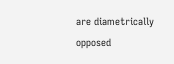are diametrically opposed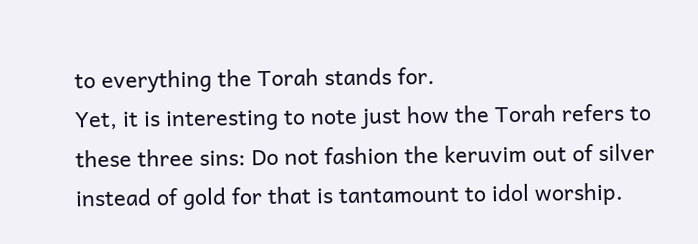to everything the Torah stands for.
Yet, it is interesting to note just how the Torah refers to these three sins: Do not fashion the keruvim out of silver instead of gold for that is tantamount to idol worship.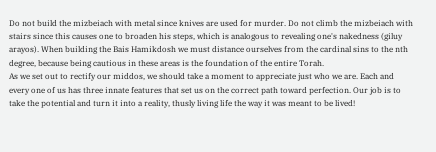Do not build the mizbeiach with metal since knives are used for murder. Do not climb the mizbeiach with stairs since this causes one to broaden his steps, which is analogous to revealing one's nakedness (giluy arayos). When building the Bais Hamikdosh we must distance ourselves from the cardinal sins to the nth degree, because being cautious in these areas is the foundation of the entire Torah.
As we set out to rectify our middos, we should take a moment to appreciate just who we are. Each and every one of us has three innate features that set us on the correct path toward perfection. Our job is to take the potential and turn it into a reality, thusly living life the way it was meant to be lived!